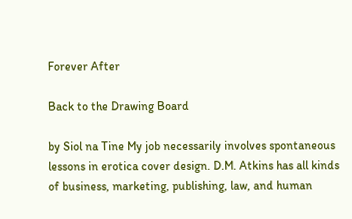Forever After

Back to the Drawing Board

by Siol na Tine My job necessarily involves spontaneous lessons in erotica cover design. D.M. Atkins has all kinds of business, marketing, publishing, law, and human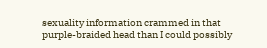sexuality information crammed in that purple-braided head than I could possibly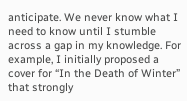anticipate. We never know what I need to know until I stumble across a gap in my knowledge. For example, I initially proposed a cover for “In the Death of Winter” that strongly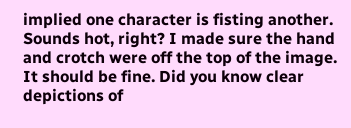implied one character is fisting another. Sounds hot, right? I made sure the hand and crotch were off the top of the image. It should be fine. Did you know clear depictions of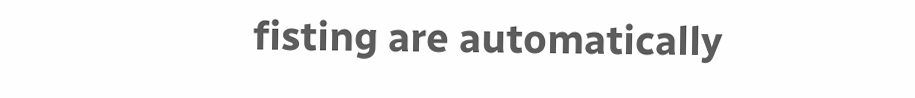fisting are automatically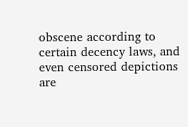obscene according to certain decency laws, and even censored depictions are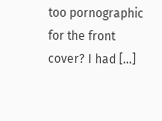too pornographic for the front cover? I had […]